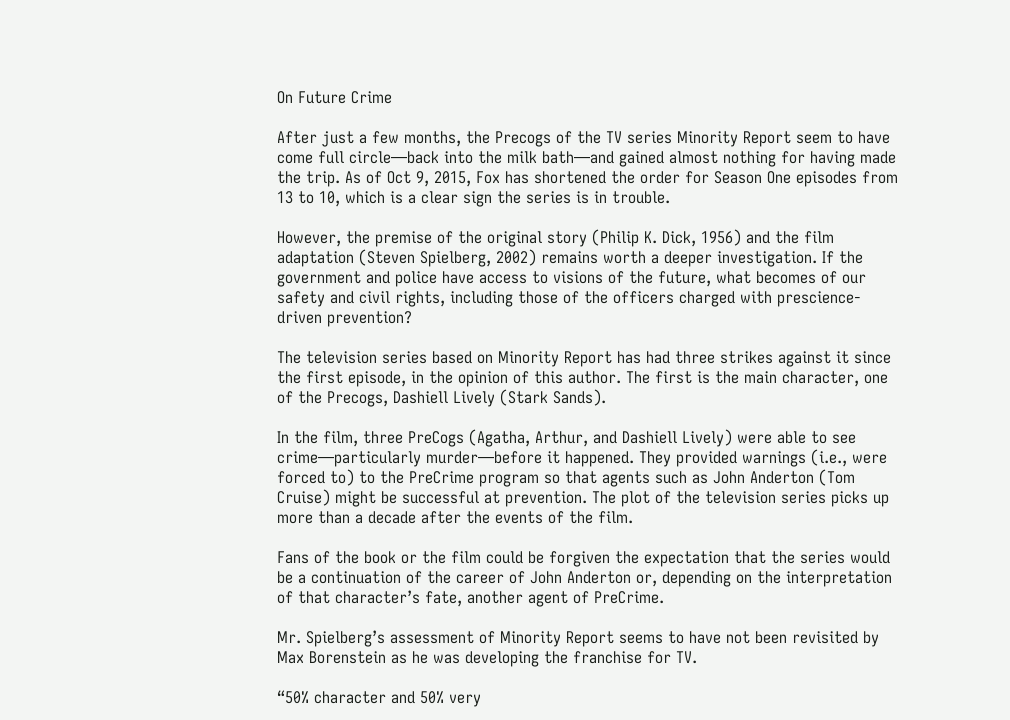On Future Crime

After just a few months, the Precogs of the TV series Minority Report seem to have come full circle—back into the milk bath—and gained almost nothing for having made the trip. As of Oct 9, 2015, Fox has shortened the order for Season One episodes from 13 to 10, which is a clear sign the series is in trouble.

However, the premise of the original story (Philip K. Dick, 1956) and the film adaptation (Steven Spielberg, 2002) remains worth a deeper investigation. If the government and police have access to visions of the future, what becomes of our safety and civil rights, including those of the officers charged with prescience-driven prevention?

The television series based on Minority Report has had three strikes against it since the first episode, in the opinion of this author. The first is the main character, one of the Precogs, Dashiell Lively (Stark Sands).

In the film, three PreCogs (Agatha, Arthur, and Dashiell Lively) were able to see crime—particularly murder—before it happened. They provided warnings (i.e., were forced to) to the PreCrime program so that agents such as John Anderton (Tom Cruise) might be successful at prevention. The plot of the television series picks up more than a decade after the events of the film.

Fans of the book or the film could be forgiven the expectation that the series would be a continuation of the career of John Anderton or, depending on the interpretation of that character’s fate, another agent of PreCrime.

Mr. Spielberg’s assessment of Minority Report seems to have not been revisited by Max Borenstein as he was developing the franchise for TV.

“50% character and 50% very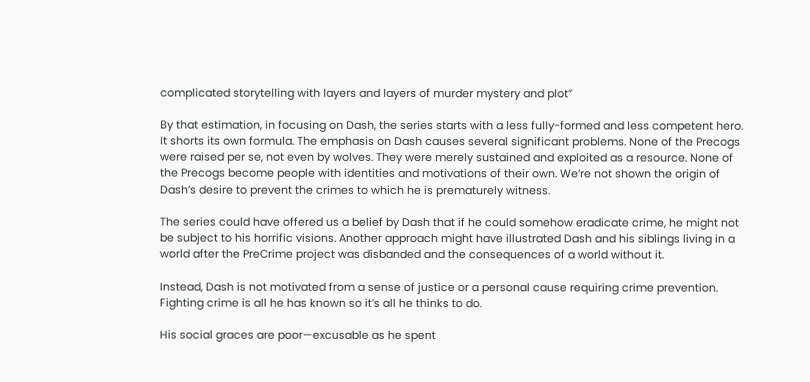complicated storytelling with layers and layers of murder mystery and plot”

By that estimation, in focusing on Dash, the series starts with a less fully-formed and less competent hero. It shorts its own formula. The emphasis on Dash causes several significant problems. None of the Precogs were raised per se, not even by wolves. They were merely sustained and exploited as a resource. None of the Precogs become people with identities and motivations of their own. We’re not shown the origin of Dash’s desire to prevent the crimes to which he is prematurely witness.

The series could have offered us a belief by Dash that if he could somehow eradicate crime, he might not be subject to his horrific visions. Another approach might have illustrated Dash and his siblings living in a world after the PreCrime project was disbanded and the consequences of a world without it.

Instead, Dash is not motivated from a sense of justice or a personal cause requiring crime prevention. Fighting crime is all he has known so it’s all he thinks to do.

His social graces are poor—excusable as he spent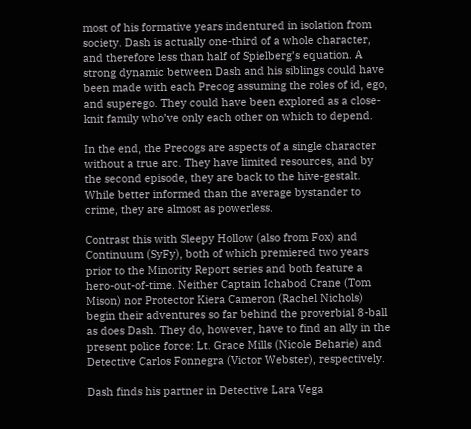most of his formative years indentured in isolation from society. Dash is actually one-third of a whole character, and therefore less than half of Spielberg’s equation. A strong dynamic between Dash and his siblings could have been made with each Precog assuming the roles of id, ego, and superego. They could have been explored as a close-knit family who’ve only each other on which to depend.

In the end, the Precogs are aspects of a single character without a true arc. They have limited resources, and by the second episode, they are back to the hive-gestalt. While better informed than the average bystander to crime, they are almost as powerless.

Contrast this with Sleepy Hollow (also from Fox) and Continuum (SyFy), both of which premiered two years prior to the Minority Report series and both feature a hero-out-of-time. Neither Captain Ichabod Crane (Tom Mison) nor Protector Kiera Cameron (Rachel Nichols) begin their adventures so far behind the proverbial 8-ball as does Dash. They do, however, have to find an ally in the present police force: Lt. Grace Mills (Nicole Beharie) and Detective Carlos Fonnegra (Victor Webster), respectively.

Dash finds his partner in Detective Lara Vega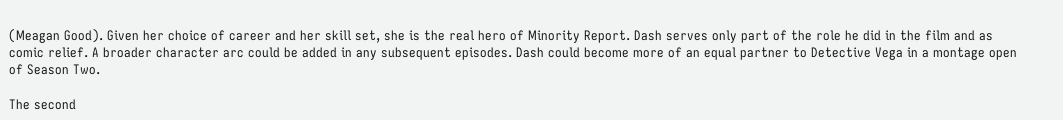(Meagan Good). Given her choice of career and her skill set, she is the real hero of Minority Report. Dash serves only part of the role he did in the film and as comic relief. A broader character arc could be added in any subsequent episodes. Dash could become more of an equal partner to Detective Vega in a montage open of Season Two.

The second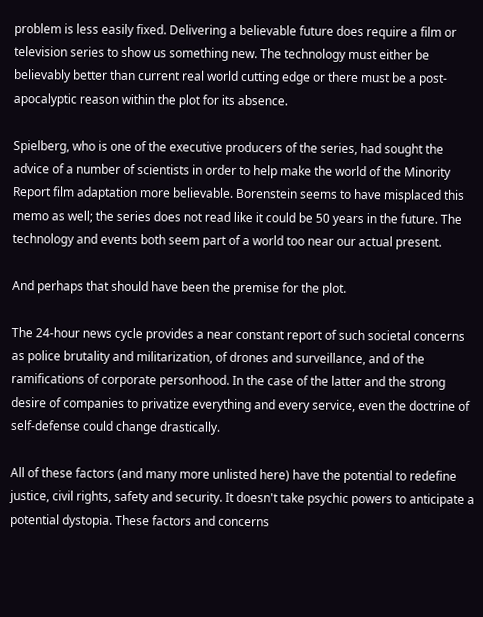problem is less easily fixed. Delivering a believable future does require a film or television series to show us something new. The technology must either be believably better than current real world cutting edge or there must be a post-apocalyptic reason within the plot for its absence.

Spielberg, who is one of the executive producers of the series, had sought the advice of a number of scientists in order to help make the world of the Minority Report film adaptation more believable. Borenstein seems to have misplaced this memo as well; the series does not read like it could be 50 years in the future. The technology and events both seem part of a world too near our actual present.

And perhaps that should have been the premise for the plot.

The 24-hour news cycle provides a near constant report of such societal concerns as police brutality and militarization, of drones and surveillance, and of the ramifications of corporate personhood. In the case of the latter and the strong desire of companies to privatize everything and every service, even the doctrine of self-defense could change drastically.

All of these factors (and many more unlisted here) have the potential to redefine justice, civil rights, safety and security. It doesn't take psychic powers to anticipate a potential dystopia. These factors and concerns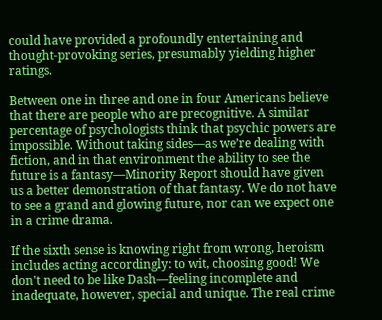could have provided a profoundly entertaining and thought-provoking series, presumably yielding higher ratings.

Between one in three and one in four Americans believe that there are people who are precognitive. A similar percentage of psychologists think that psychic powers are impossible. Without taking sides—as we’re dealing with fiction, and in that environment the ability to see the future is a fantasy—Minority Report should have given us a better demonstration of that fantasy. We do not have to see a grand and glowing future, nor can we expect one in a crime drama.

If the sixth sense is knowing right from wrong, heroism includes acting accordingly: to wit, choosing good! We don't need to be like Dash—feeling incomplete and inadequate, however, special and unique. The real crime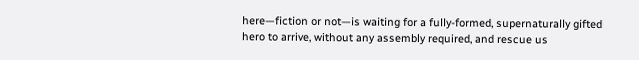here—fiction or not—is waiting for a fully-formed, supernaturally gifted hero to arrive, without any assembly required, and rescue us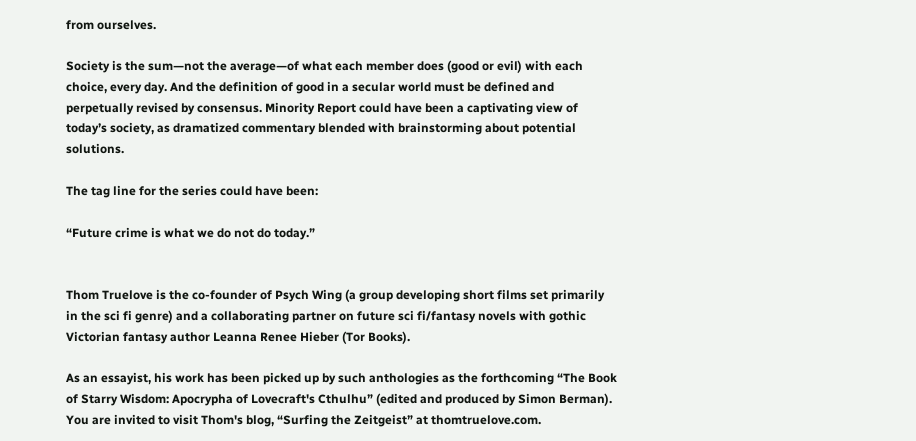from ourselves.

Society is the sum—not the average—of what each member does (good or evil) with each choice, every day. And the definition of good in a secular world must be defined and perpetually revised by consensus. Minority Report could have been a captivating view of today’s society, as dramatized commentary blended with brainstorming about potential solutions.

The tag line for the series could have been:

“Future crime is what we do not do today.”


Thom Truelove is the co-founder of Psych Wing (a group developing short films set primarily in the sci fi genre) and a collaborating partner on future sci fi/fantasy novels with gothic Victorian fantasy author Leanna Renee Hieber (Tor Books).

As an essayist, his work has been picked up by such anthologies as the forthcoming “The Book of Starry Wisdom: Apocrypha of Lovecraft's Cthulhu” (edited and produced by Simon Berman). You are invited to visit Thom's blog, “Surfing the Zeitgeist” at thomtruelove.com.